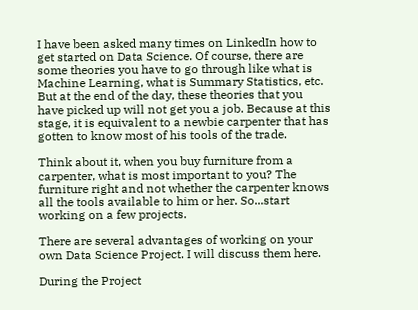I have been asked many times on LinkedIn how to get started on Data Science. Of course, there are some theories you have to go through like what is Machine Learning, what is Summary Statistics, etc. But at the end of the day, these theories that you have picked up will not get you a job. Because at this stage, it is equivalent to a newbie carpenter that has gotten to know most of his tools of the trade.

Think about it, when you buy furniture from a carpenter, what is most important to you? The furniture right and not whether the carpenter knows all the tools available to him or her. So...start working on a few projects.

There are several advantages of working on your own Data Science Project. I will discuss them here.

During the Project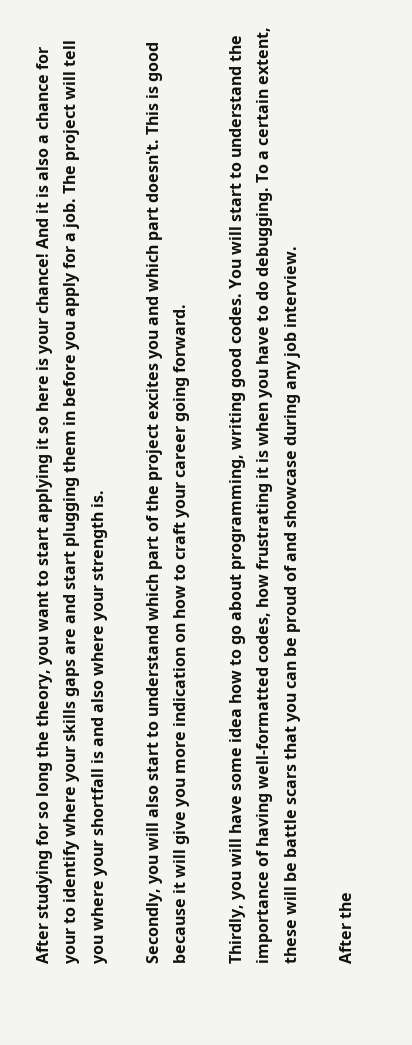After studying for so long the theory, you want to start applying it so here is your chance! And it is also a chance for your to identify where your skills gaps are and start plugging them in before you apply for a job. The project will tell you where your shortfall is and also where your strength is.

Secondly, you will also start to understand which part of the project excites you and which part doesn't. This is good because it will give you more indication on how to craft your career going forward.

Thirdly, you will have some idea how to go about programming, writing good codes. You will start to understand the importance of having well-formatted codes, how frustrating it is when you have to do debugging. To a certain extent, these will be battle scars that you can be proud of and showcase during any job interview.

After the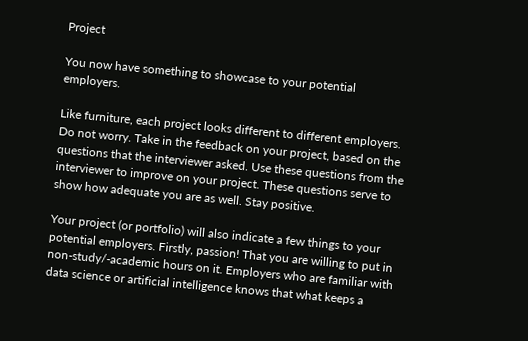Project

You now have something to showcase to your potential employers.

Like furniture, each project looks different to different employers. Do not worry. Take in the feedback on your project, based on the questions that the interviewer asked. Use these questions from the interviewer to improve on your project. These questions serve to show how adequate you are as well. Stay positive.

Your project (or portfolio) will also indicate a few things to your potential employers. Firstly, passion! That you are willing to put in non-study/-academic hours on it. Employers who are familiar with data science or artificial intelligence knows that what keeps a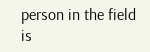person in the field is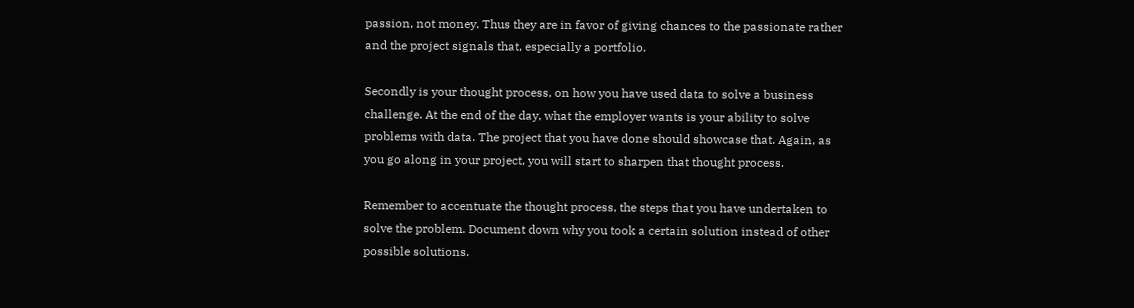passion, not money. Thus they are in favor of giving chances to the passionate rather and the project signals that, especially a portfolio.

Secondly is your thought process, on how you have used data to solve a business challenge. At the end of the day, what the employer wants is your ability to solve problems with data. The project that you have done should showcase that. Again, as you go along in your project, you will start to sharpen that thought process.

Remember to accentuate the thought process, the steps that you have undertaken to solve the problem. Document down why you took a certain solution instead of other possible solutions.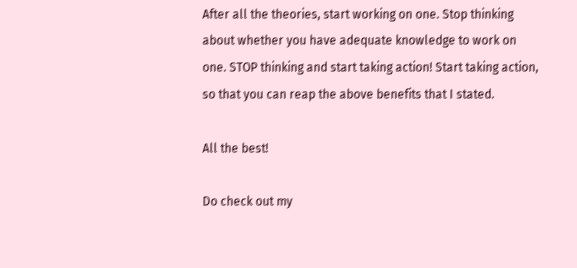After all the theories, start working on one. Stop thinking about whether you have adequate knowledge to work on one. STOP thinking and start taking action! Start taking action, so that you can reap the above benefits that I stated.

All the best!

Do check out my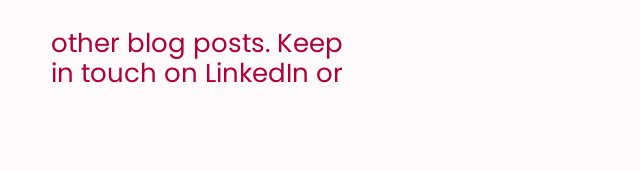other blog posts. Keep in touch on LinkedIn or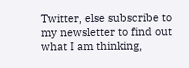Twitter, else subscribe to my newsletter to find out what I am thinking,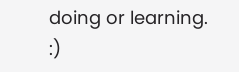doing or learning. :)